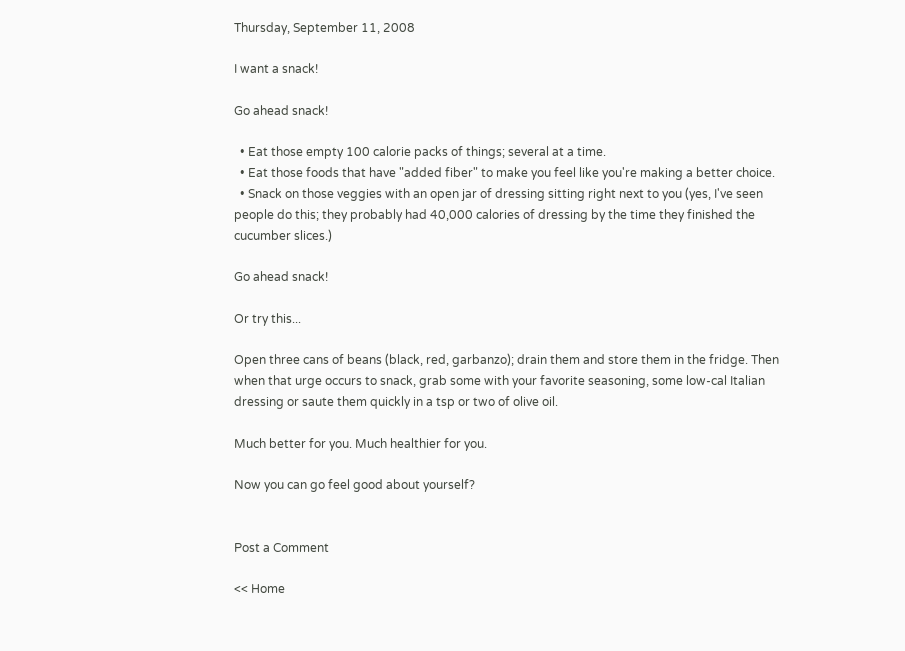Thursday, September 11, 2008

I want a snack!

Go ahead snack!

  • Eat those empty 100 calorie packs of things; several at a time.
  • Eat those foods that have "added fiber" to make you feel like you're making a better choice.
  • Snack on those veggies with an open jar of dressing sitting right next to you (yes, I've seen people do this; they probably had 40,000 calories of dressing by the time they finished the cucumber slices.)

Go ahead snack!

Or try this...

Open three cans of beans (black, red, garbanzo); drain them and store them in the fridge. Then when that urge occurs to snack, grab some with your favorite seasoning, some low-cal Italian dressing or saute them quickly in a tsp or two of olive oil.

Much better for you. Much healthier for you.

Now you can go feel good about yourself?


Post a Comment

<< Home